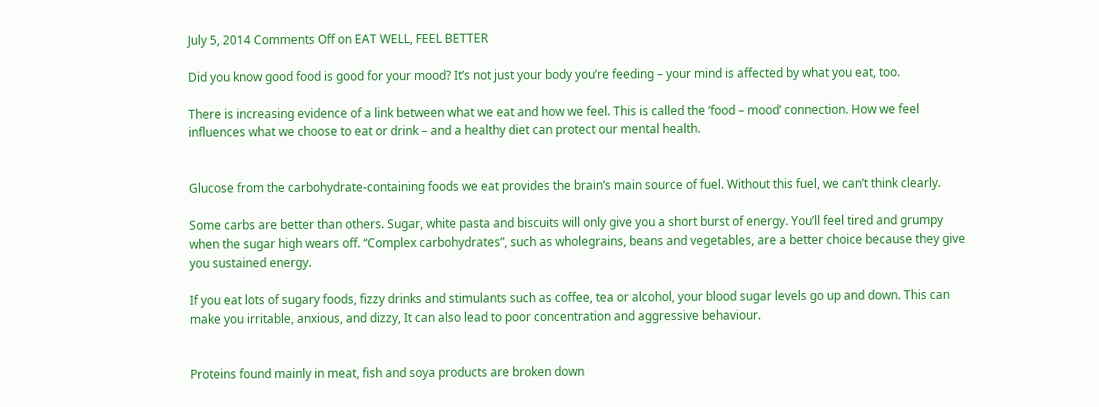July 5, 2014 Comments Off on EAT WELL, FEEL BETTER

Did you know good food is good for your mood? It’s not just your body you’re feeding – your mind is affected by what you eat, too.

There is increasing evidence of a link between what we eat and how we feel. This is called the ‘food – mood’ connection. How we feel influences what we choose to eat or drink – and a healthy diet can protect our mental health.


Glucose from the carbohydrate-containing foods we eat provides the brain’s main source of fuel. Without this fuel, we can’t think clearly.

Some carbs are better than others. Sugar, white pasta and biscuits will only give you a short burst of energy. You’ll feel tired and grumpy when the sugar high wears off. “Complex carbohydrates”, such as wholegrains, beans and vegetables, are a better choice because they give you sustained energy.

If you eat lots of sugary foods, fizzy drinks and stimulants such as coffee, tea or alcohol, your blood sugar levels go up and down. This can make you irritable, anxious, and dizzy, It can also lead to poor concentration and aggressive behaviour.


Proteins found mainly in meat, fish and soya products are broken down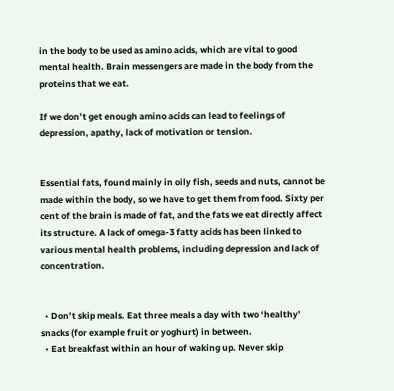in the body to be used as amino acids, which are vital to good mental health. Brain messengers are made in the body from the proteins that we eat.

If we don’t get enough amino acids can lead to feelings of depression, apathy, lack of motivation or tension.


Essential fats, found mainly in oily fish, seeds and nuts, cannot be made within the body, so we have to get them from food. Sixty per cent of the brain is made of fat, and the fats we eat directly affect its structure. A lack of omega-3 fatty acids has been linked to various mental health problems, including depression and lack of concentration.


  • Don’t skip meals. Eat three meals a day with two ‘healthy’ snacks (for example fruit or yoghurt) in between.
  • Eat breakfast within an hour of waking up. Never skip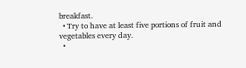breakfast.
  • Try to have at least five portions of fruit and vegetables every day.
  •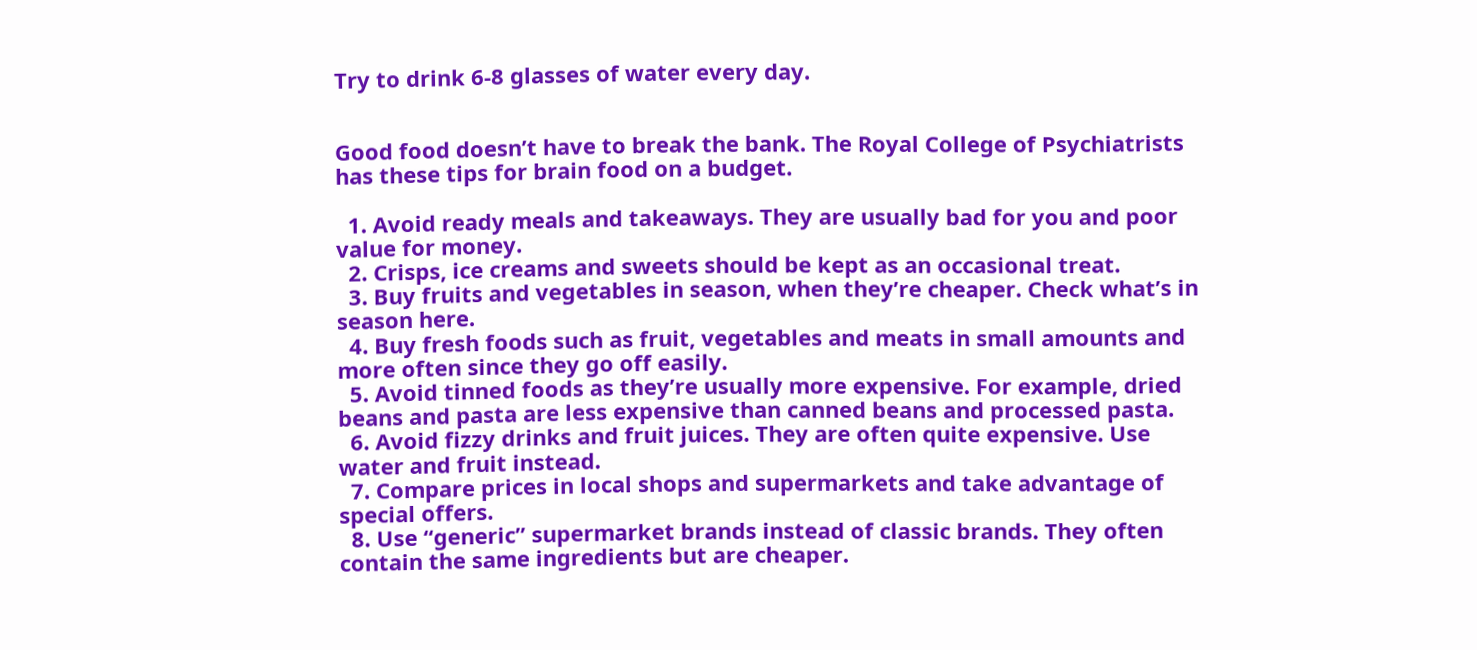Try to drink 6-8 glasses of water every day.


Good food doesn’t have to break the bank. The Royal College of Psychiatrists has these tips for brain food on a budget.

  1. Avoid ready meals and takeaways. They are usually bad for you and poor value for money.
  2. Crisps, ice creams and sweets should be kept as an occasional treat.
  3. Buy fruits and vegetables in season, when they’re cheaper. Check what’s in season here.
  4. Buy fresh foods such as fruit, vegetables and meats in small amounts and more often since they go off easily.
  5. Avoid tinned foods as they’re usually more expensive. For example, dried beans and pasta are less expensive than canned beans and processed pasta.
  6. Avoid fizzy drinks and fruit juices. They are often quite expensive. Use water and fruit instead.
  7. Compare prices in local shops and supermarkets and take advantage of special offers.
  8. Use “generic” supermarket brands instead of classic brands. They often contain the same ingredients but are cheaper.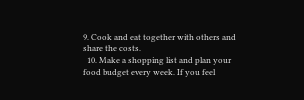9. Cook and eat together with others and share the costs.
  10. Make a shopping list and plan your food budget every week. If you feel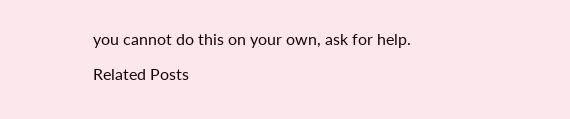you cannot do this on your own, ask for help.

Related Posts